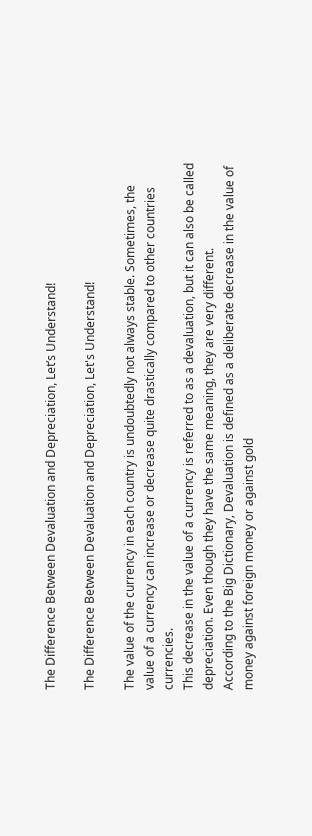The Difference Between Devaluation and Depreciation, Let’s Understand!

The Difference Between Devaluation and Depreciation, Let's Understand!

The value of the currency in each country is undoubtedly not always stable. Sometimes, the value of a currency can increase or decrease quite drastically compared to other countries currencies.
This decrease in the value of a currency is referred to as a devaluation, but it can also be called depreciation. Even though they have the same meaning, they are very different.
According to the Big Dictionary, Devaluation is defined as a deliberate decrease in the value of money against foreign money or against gold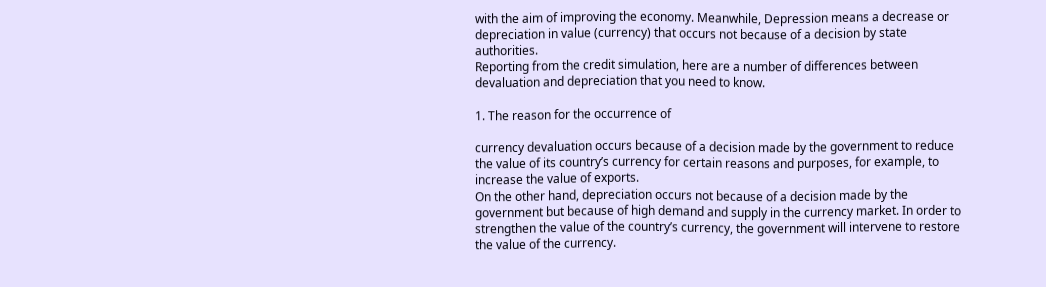with the aim of improving the economy. Meanwhile, Depression means a decrease or depreciation in value (currency) that occurs not because of a decision by state authorities.
Reporting from the credit simulation, here are a number of differences between devaluation and depreciation that you need to know.

1. The reason for the occurrence of

currency devaluation occurs because of a decision made by the government to reduce the value of its country’s currency for certain reasons and purposes, for example, to increase the value of exports.
On the other hand, depreciation occurs not because of a decision made by the government but because of high demand and supply in the currency market. In order to strengthen the value of the country’s currency, the government will intervene to restore the value of the currency.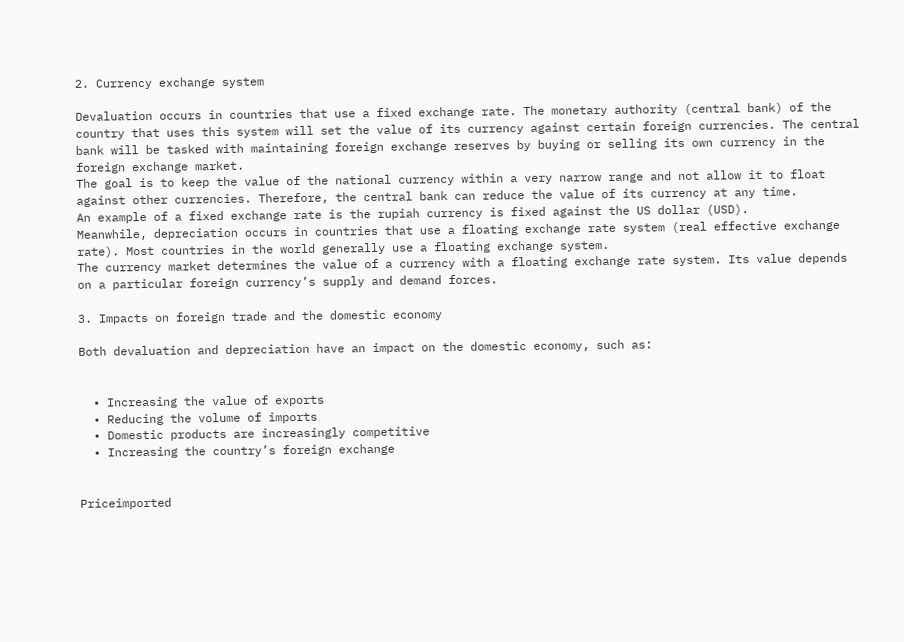2. Currency exchange system

Devaluation occurs in countries that use a fixed exchange rate. The monetary authority (central bank) of the country that uses this system will set the value of its currency against certain foreign currencies. The central bank will be tasked with maintaining foreign exchange reserves by buying or selling its own currency in the foreign exchange market.
The goal is to keep the value of the national currency within a very narrow range and not allow it to float against other currencies. Therefore, the central bank can reduce the value of its currency at any time.
An example of a fixed exchange rate is the rupiah currency is fixed against the US dollar (USD).
Meanwhile, depreciation occurs in countries that use a floating exchange rate system (real effective exchange rate). Most countries in the world generally use a floating exchange system.
The currency market determines the value of a currency with a floating exchange rate system. Its value depends on a particular foreign currency’s supply and demand forces.

3. Impacts on foreign trade and the domestic economy

Both devaluation and depreciation have an impact on the domestic economy, such as:


  • Increasing the value of exports
  • Reducing the volume of imports
  • Domestic products are increasingly competitive
  • Increasing the country’s foreign exchange


Priceimported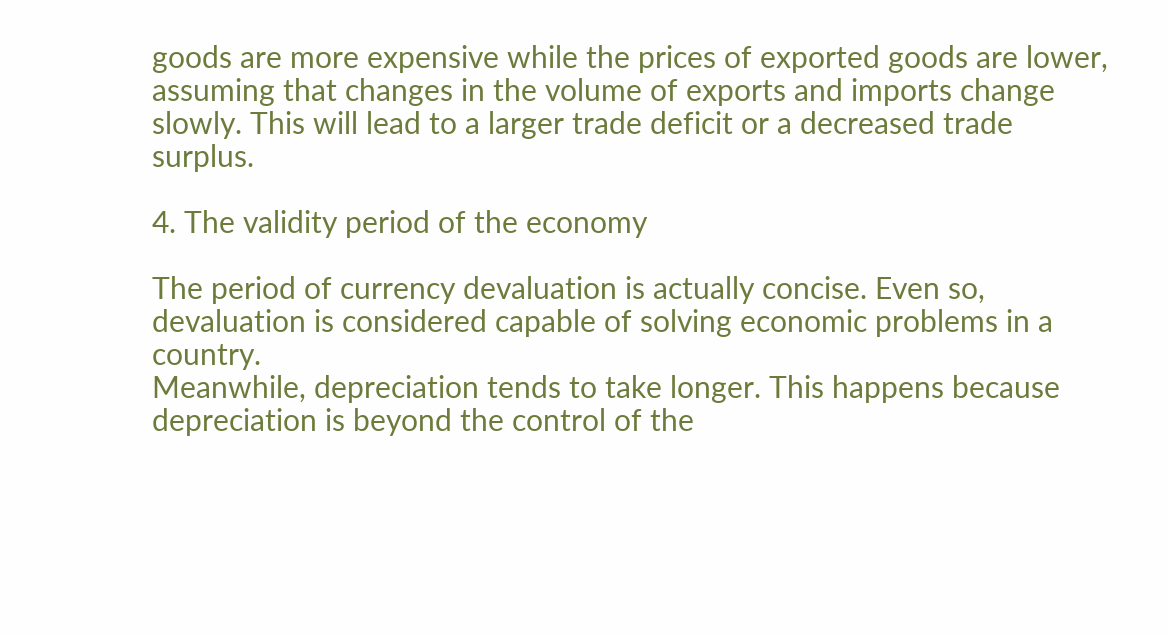goods are more expensive while the prices of exported goods are lower, assuming that changes in the volume of exports and imports change slowly. This will lead to a larger trade deficit or a decreased trade surplus.

4. The validity period of the economy

The period of currency devaluation is actually concise. Even so, devaluation is considered capable of solving economic problems in a country.
Meanwhile, depreciation tends to take longer. This happens because depreciation is beyond the control of the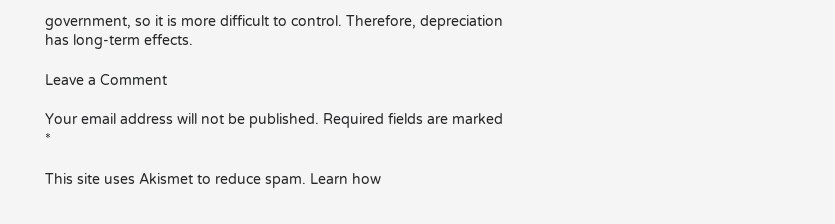government, so it is more difficult to control. Therefore, depreciation has long-term effects.

Leave a Comment

Your email address will not be published. Required fields are marked *

This site uses Akismet to reduce spam. Learn how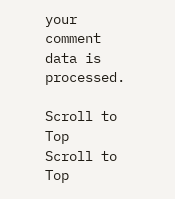your comment data is processed.

Scroll to Top
Scroll to Top